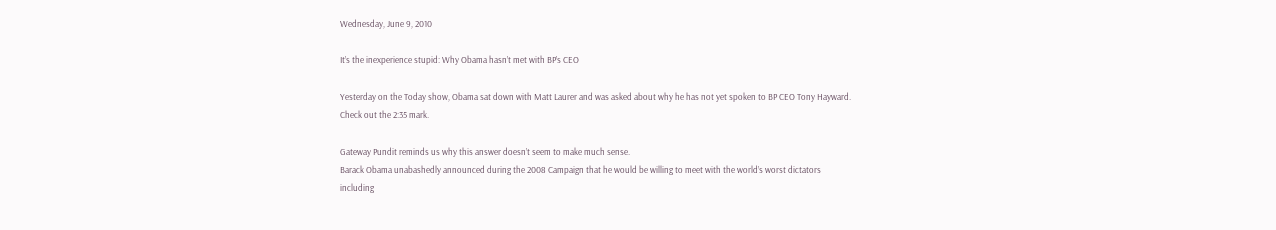Wednesday, June 9, 2010

It’s the inexperience stupid: Why Obama hasn’t met with BP’s CEO

Yesterday on the Today show, Obama sat down with Matt Laurer and was asked about why he has not yet spoken to BP CEO Tony Hayward. Check out the 2:35 mark.

Gateway Pundit reminds us why this answer doesn’t seem to make much sense.
Barack Obama unabashedly announced during the 2008 Campaign that he would be willing to meet with the world’s worst dictators including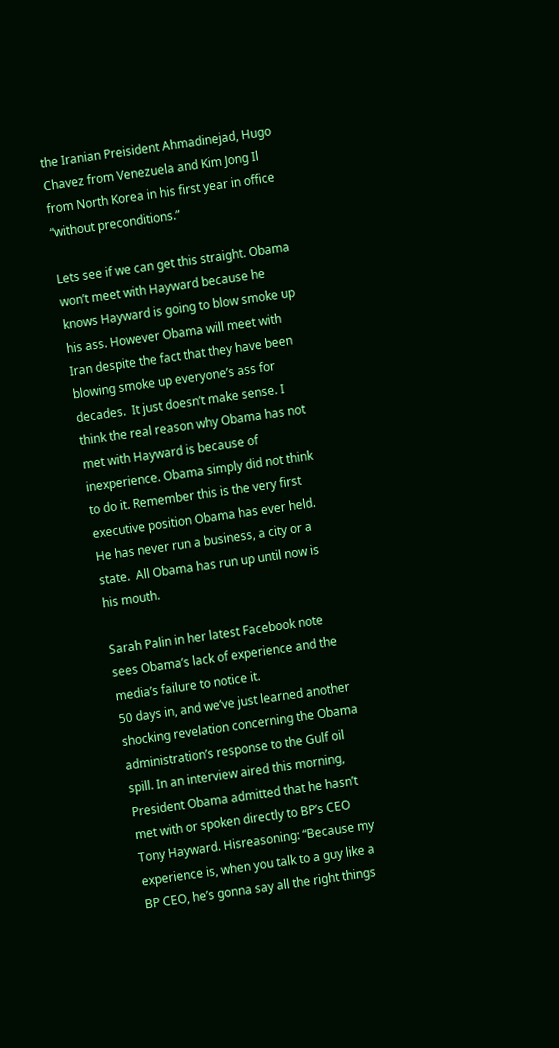the Iranian Preisident Ahmadinejad, Hugo Chavez from Venezuela and Kim Jong Il from North Korea in his first year in office “without preconditions.”

Lets see if we can get this straight. Obama won’t meet with Hayward because he knows Hayward is going to blow smoke up his ass. However Obama will meet with Iran despite the fact that they have been blowing smoke up everyone’s ass for decades.  It just doesn’t make sense. I think the real reason why Obama has not met with Hayward is because of inexperience. Obama simply did not think to do it. Remember this is the very first executive position Obama has ever held. He has never run a business, a city or a state.  All Obama has run up until now is his mouth.

Sarah Palin in her latest Facebook note sees Obama’s lack of experience and the media’s failure to notice it.
50 days in, and we’ve just learned another shocking revelation concerning the Obama administration’s response to the Gulf oil spill. In an interview aired this morning, President Obama admitted that he hasn’t met with or spoken directly to BP’s CEO Tony Hayward. Hisreasoning: “Because my experience is, when you talk to a guy like a BP CEO, he’s gonna say all the right things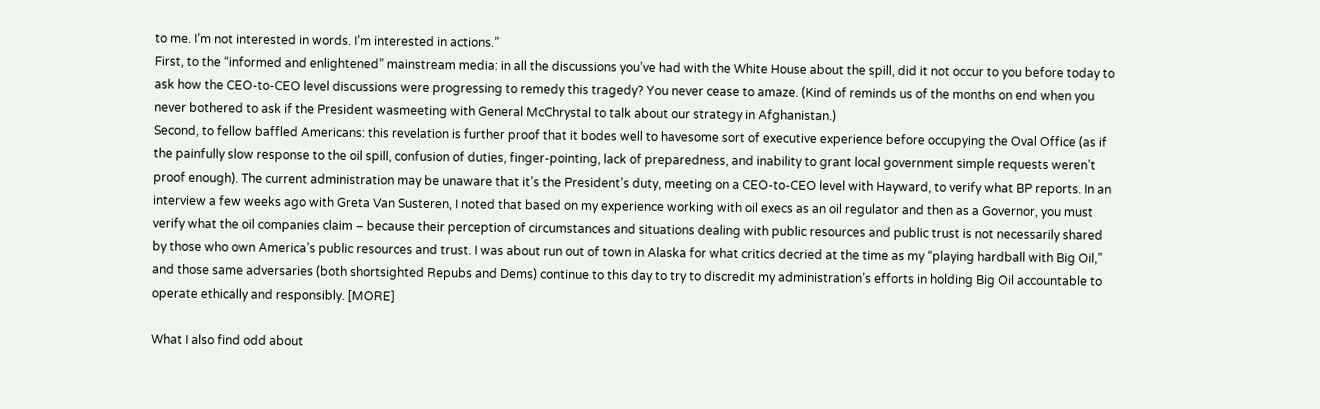to me. I’m not interested in words. I’m interested in actions.”
First, to the “informed and enlightened” mainstream media: in all the discussions you’ve had with the White House about the spill, did it not occur to you before today to ask how the CEO-to-CEO level discussions were progressing to remedy this tragedy? You never cease to amaze. (Kind of reminds us of the months on end when you never bothered to ask if the President wasmeeting with General McChrystal to talk about our strategy in Afghanistan.)
Second, to fellow baffled Americans: this revelation is further proof that it bodes well to havesome sort of executive experience before occupying the Oval Office (as if the painfully slow response to the oil spill, confusion of duties, finger-pointing, lack of preparedness, and inability to grant local government simple requests weren’t proof enough). The current administration may be unaware that it’s the President’s duty, meeting on a CEO-to-CEO level with Hayward, to verify what BP reports. In an interview a few weeks ago with Greta Van Susteren, I noted that based on my experience working with oil execs as an oil regulator and then as a Governor, you must verify what the oil companies claim – because their perception of circumstances and situations dealing with public resources and public trust is not necessarily shared by those who own America’s public resources and trust. I was about run out of town in Alaska for what critics decried at the time as my “playing hardball with Big Oil,” and those same adversaries (both shortsighted Repubs and Dems) continue to this day to try to discredit my administration’s efforts in holding Big Oil accountable to operate ethically and responsibly. [MORE]

What I also find odd about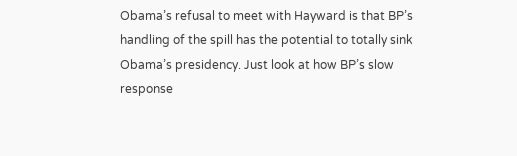Obama’s refusal to meet with Hayward is that BP’s handling of the spill has the potential to totally sink Obama’s presidency. Just look at how BP’s slow response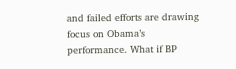and failed efforts are drawing focus on Obama’s performance. What if BP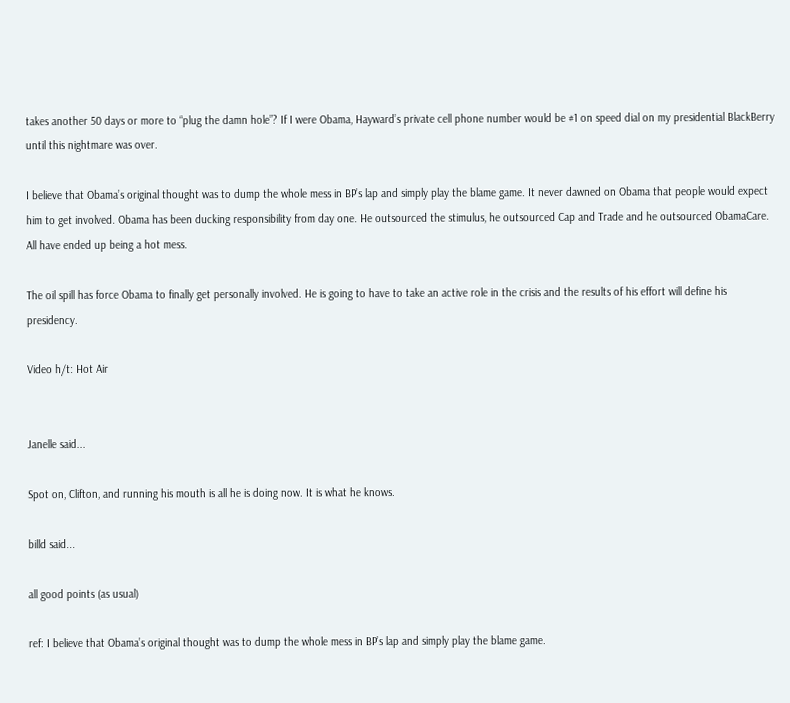takes another 50 days or more to “plug the damn hole”? If I were Obama, Hayward’s private cell phone number would be #1 on speed dial on my presidential BlackBerry until this nightmare was over.

I believe that Obama’s original thought was to dump the whole mess in BP’s lap and simply play the blame game. It never dawned on Obama that people would expect him to get involved. Obama has been ducking responsibility from day one. He outsourced the stimulus, he outsourced Cap and Trade and he outsourced ObamaCare. All have ended up being a hot mess.

The oil spill has force Obama to finally get personally involved. He is going to have to take an active role in the crisis and the results of his effort will define his presidency.

Video h/t: Hot Air


Janelle said...

Spot on, Clifton, and running his mouth is all he is doing now. It is what he knows.

billd said...

all good points (as usual)

ref: I believe that Obama’s original thought was to dump the whole mess in BP’s lap and simply play the blame game.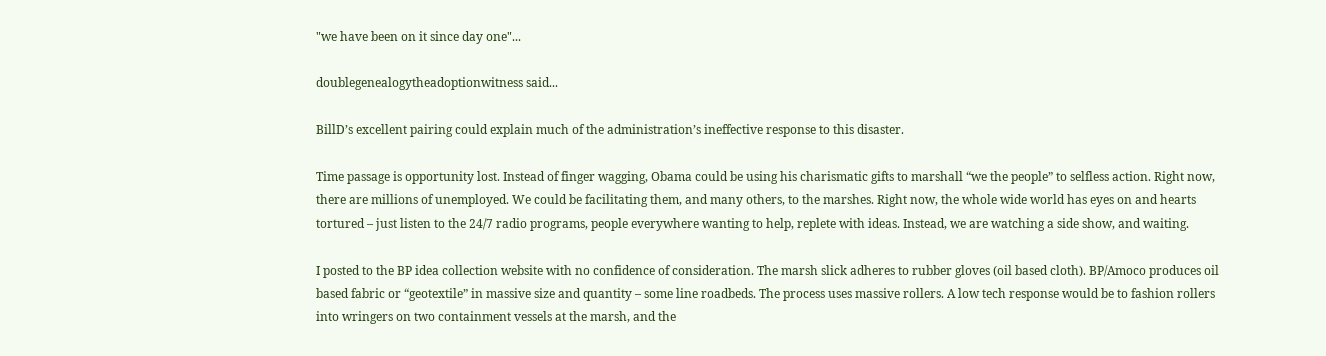"we have been on it since day one"...

doublegenealogytheadoptionwitness said...

BillD’s excellent pairing could explain much of the administration’s ineffective response to this disaster.

Time passage is opportunity lost. Instead of finger wagging, Obama could be using his charismatic gifts to marshall “we the people” to selfless action. Right now, there are millions of unemployed. We could be facilitating them, and many others, to the marshes. Right now, the whole wide world has eyes on and hearts tortured – just listen to the 24/7 radio programs, people everywhere wanting to help, replete with ideas. Instead, we are watching a side show, and waiting.

I posted to the BP idea collection website with no confidence of consideration. The marsh slick adheres to rubber gloves (oil based cloth). BP/Amoco produces oil based fabric or “geotextile” in massive size and quantity – some line roadbeds. The process uses massive rollers. A low tech response would be to fashion rollers into wringers on two containment vessels at the marsh, and the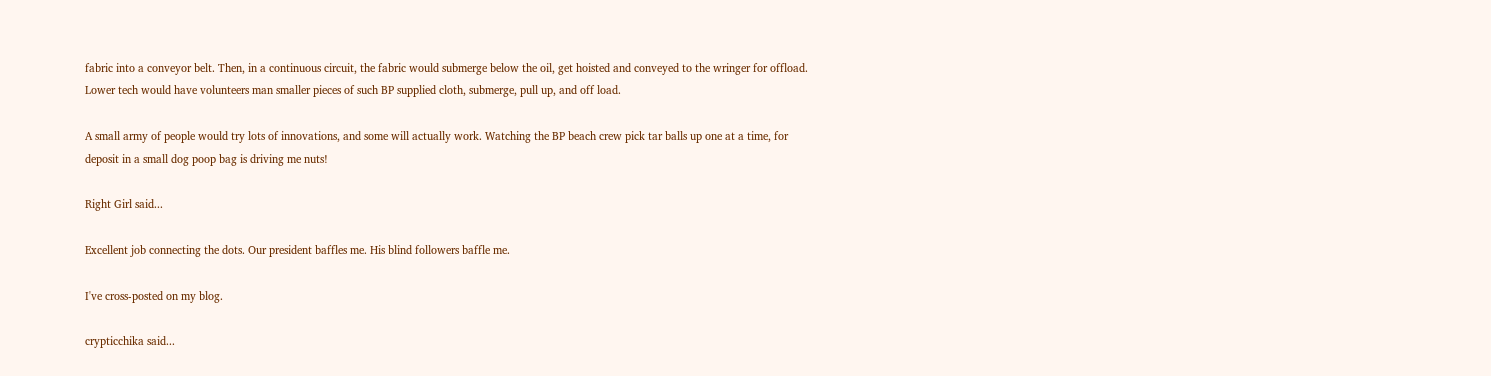fabric into a conveyor belt. Then, in a continuous circuit, the fabric would submerge below the oil, get hoisted and conveyed to the wringer for offload. Lower tech would have volunteers man smaller pieces of such BP supplied cloth, submerge, pull up, and off load.

A small army of people would try lots of innovations, and some will actually work. Watching the BP beach crew pick tar balls up one at a time, for deposit in a small dog poop bag is driving me nuts!

Right Girl said...

Excellent job connecting the dots. Our president baffles me. His blind followers baffle me.

I've cross-posted on my blog.

crypticchika said...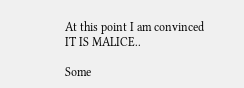At this point I am convinced IT IS MALICE..

Some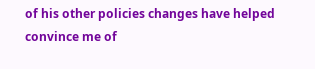of his other policies changes have helped convince me of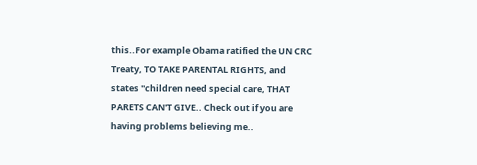this..For example Obama ratified the UN CRC Treaty, TO TAKE PARENTAL RIGHTS, and states ''children need special care, THAT PARETS CAN'T GIVE.. Check out if you are having problems believing me..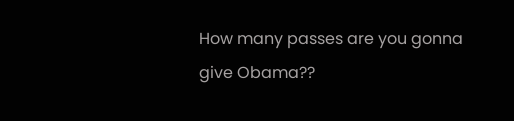How many passes are you gonna give Obama??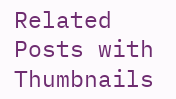Related Posts with Thumbnails